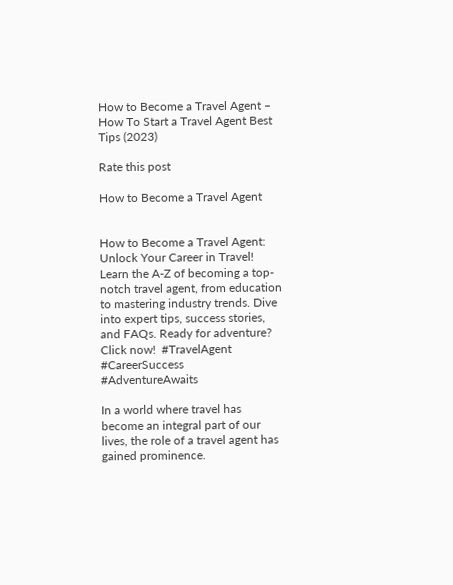How to Become a Travel Agent – How To Start a Travel Agent Best Tips (2023)

Rate this post

How to Become a Travel Agent


How to Become a Travel Agent: Unlock Your Career in Travel!  Learn the A-Z of becoming a top-notch travel agent, from education to mastering industry trends. Dive into expert tips, success stories, and FAQs. Ready for adventure? Click now!  #TravelAgent #CareerSuccess #AdventureAwaits

In a world where travel has become an integral part of our lives, the role of a travel agent has gained prominence.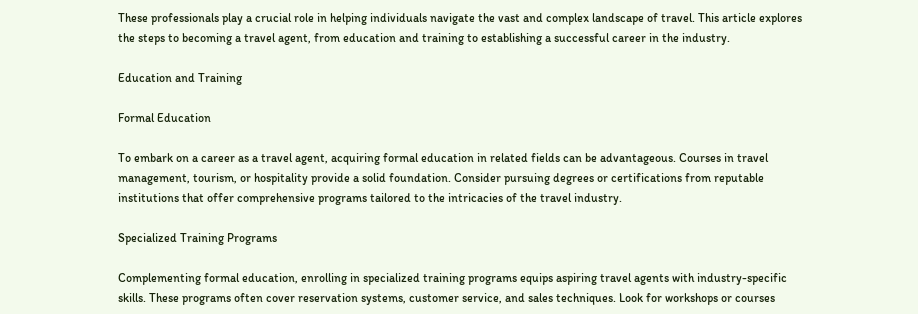These professionals play a crucial role in helping individuals navigate the vast and complex landscape of travel. This article explores the steps to becoming a travel agent, from education and training to establishing a successful career in the industry.

Education and Training

Formal Education

To embark on a career as a travel agent, acquiring formal education in related fields can be advantageous. Courses in travel management, tourism, or hospitality provide a solid foundation. Consider pursuing degrees or certifications from reputable institutions that offer comprehensive programs tailored to the intricacies of the travel industry.

Specialized Training Programs

Complementing formal education, enrolling in specialized training programs equips aspiring travel agents with industry-specific skills. These programs often cover reservation systems, customer service, and sales techniques. Look for workshops or courses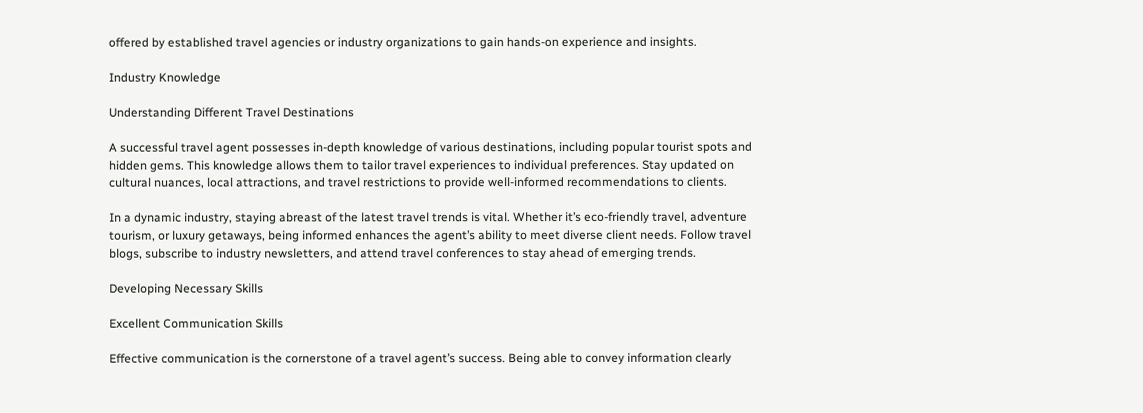offered by established travel agencies or industry organizations to gain hands-on experience and insights.

Industry Knowledge

Understanding Different Travel Destinations

A successful travel agent possesses in-depth knowledge of various destinations, including popular tourist spots and hidden gems. This knowledge allows them to tailor travel experiences to individual preferences. Stay updated on cultural nuances, local attractions, and travel restrictions to provide well-informed recommendations to clients.

In a dynamic industry, staying abreast of the latest travel trends is vital. Whether it’s eco-friendly travel, adventure tourism, or luxury getaways, being informed enhances the agent’s ability to meet diverse client needs. Follow travel blogs, subscribe to industry newsletters, and attend travel conferences to stay ahead of emerging trends.

Developing Necessary Skills

Excellent Communication Skills

Effective communication is the cornerstone of a travel agent’s success. Being able to convey information clearly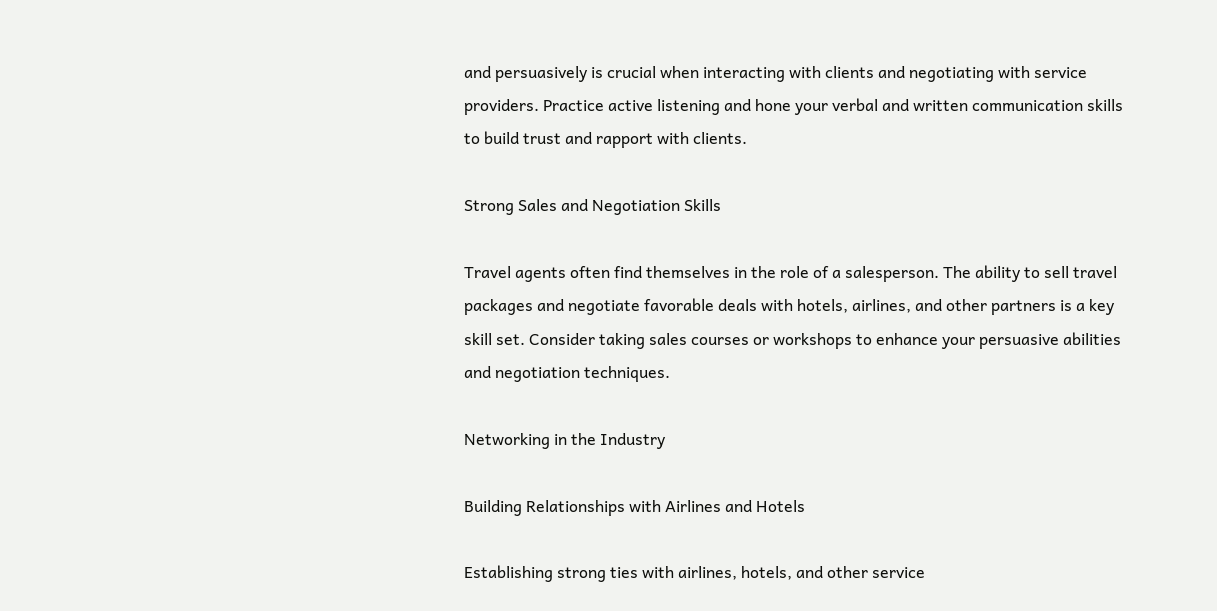and persuasively is crucial when interacting with clients and negotiating with service providers. Practice active listening and hone your verbal and written communication skills to build trust and rapport with clients.

Strong Sales and Negotiation Skills

Travel agents often find themselves in the role of a salesperson. The ability to sell travel packages and negotiate favorable deals with hotels, airlines, and other partners is a key skill set. Consider taking sales courses or workshops to enhance your persuasive abilities and negotiation techniques.

Networking in the Industry

Building Relationships with Airlines and Hotels

Establishing strong ties with airlines, hotels, and other service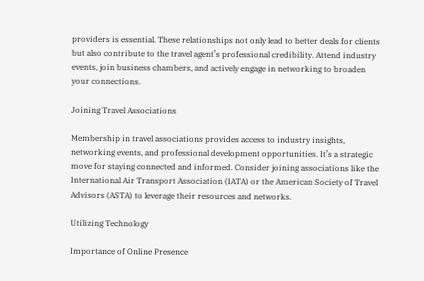providers is essential. These relationships not only lead to better deals for clients but also contribute to the travel agent’s professional credibility. Attend industry events, join business chambers, and actively engage in networking to broaden your connections.

Joining Travel Associations

Membership in travel associations provides access to industry insights, networking events, and professional development opportunities. It’s a strategic move for staying connected and informed. Consider joining associations like the International Air Transport Association (IATA) or the American Society of Travel Advisors (ASTA) to leverage their resources and networks.

Utilizing Technology

Importance of Online Presence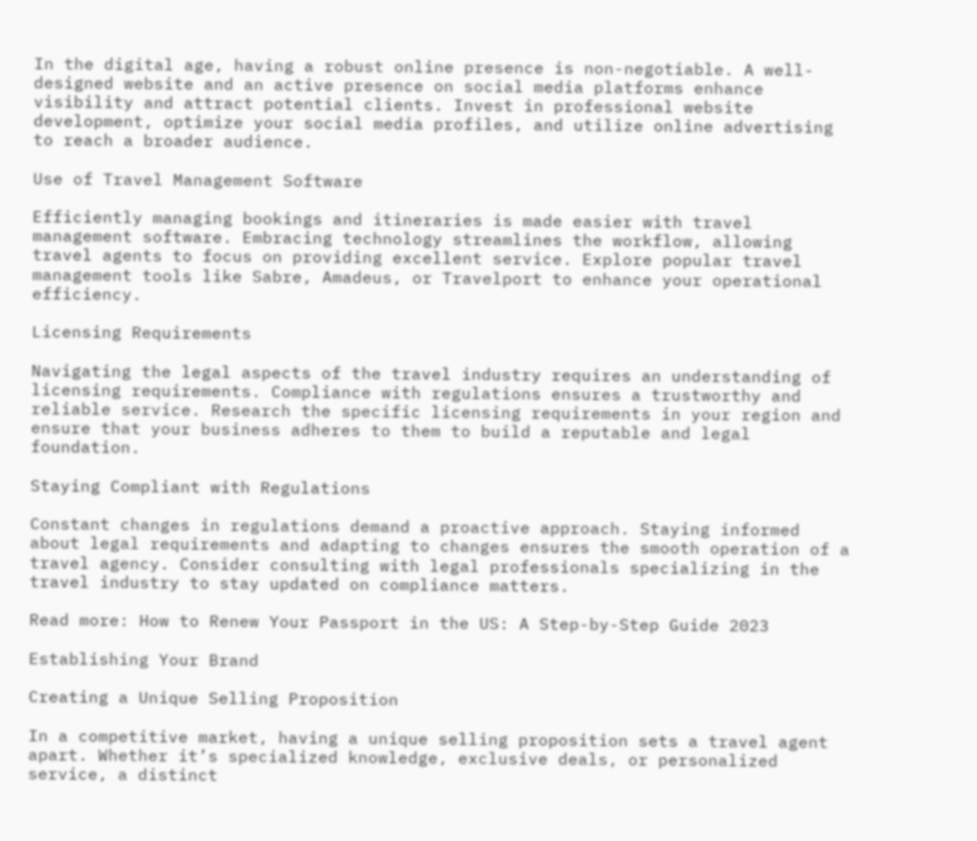In the digital age, having a robust online presence is non-negotiable. A well-designed website and an active presence on social media platforms enhance visibility and attract potential clients. Invest in professional website development, optimize your social media profiles, and utilize online advertising to reach a broader audience.

Use of Travel Management Software

Efficiently managing bookings and itineraries is made easier with travel management software. Embracing technology streamlines the workflow, allowing travel agents to focus on providing excellent service. Explore popular travel management tools like Sabre, Amadeus, or Travelport to enhance your operational efficiency.

Licensing Requirements

Navigating the legal aspects of the travel industry requires an understanding of licensing requirements. Compliance with regulations ensures a trustworthy and reliable service. Research the specific licensing requirements in your region and ensure that your business adheres to them to build a reputable and legal foundation.

Staying Compliant with Regulations

Constant changes in regulations demand a proactive approach. Staying informed about legal requirements and adapting to changes ensures the smooth operation of a travel agency. Consider consulting with legal professionals specializing in the travel industry to stay updated on compliance matters.

Read more: How to Renew Your Passport in the US: A Step-by-Step Guide 2023

Establishing Your Brand

Creating a Unique Selling Proposition

In a competitive market, having a unique selling proposition sets a travel agent apart. Whether it’s specialized knowledge, exclusive deals, or personalized service, a distinct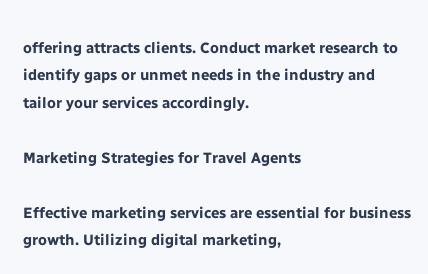offering attracts clients. Conduct market research to identify gaps or unmet needs in the industry and tailor your services accordingly.

Marketing Strategies for Travel Agents

Effective marketing services are essential for business growth. Utilizing digital marketing,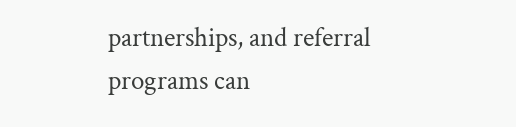partnerships, and referral programs can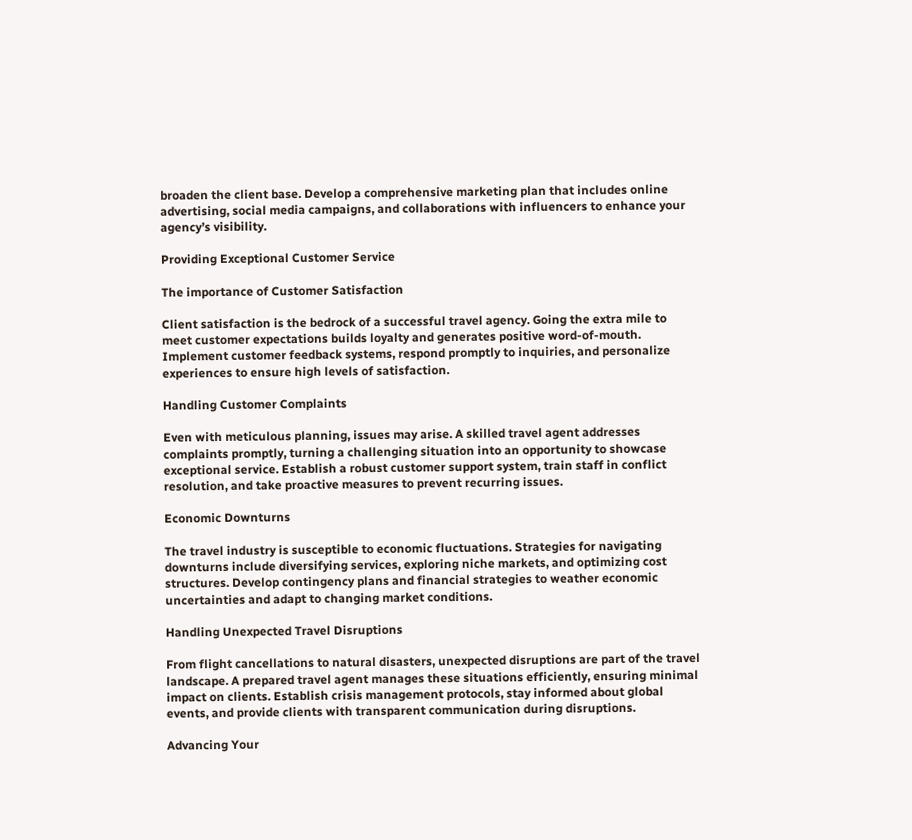broaden the client base. Develop a comprehensive marketing plan that includes online advertising, social media campaigns, and collaborations with influencers to enhance your agency’s visibility.

Providing Exceptional Customer Service

The importance of Customer Satisfaction

Client satisfaction is the bedrock of a successful travel agency. Going the extra mile to meet customer expectations builds loyalty and generates positive word-of-mouth. Implement customer feedback systems, respond promptly to inquiries, and personalize experiences to ensure high levels of satisfaction.

Handling Customer Complaints

Even with meticulous planning, issues may arise. A skilled travel agent addresses complaints promptly, turning a challenging situation into an opportunity to showcase exceptional service. Establish a robust customer support system, train staff in conflict resolution, and take proactive measures to prevent recurring issues.

Economic Downturns

The travel industry is susceptible to economic fluctuations. Strategies for navigating downturns include diversifying services, exploring niche markets, and optimizing cost structures. Develop contingency plans and financial strategies to weather economic uncertainties and adapt to changing market conditions.

Handling Unexpected Travel Disruptions

From flight cancellations to natural disasters, unexpected disruptions are part of the travel landscape. A prepared travel agent manages these situations efficiently, ensuring minimal impact on clients. Establish crisis management protocols, stay informed about global events, and provide clients with transparent communication during disruptions.

Advancing Your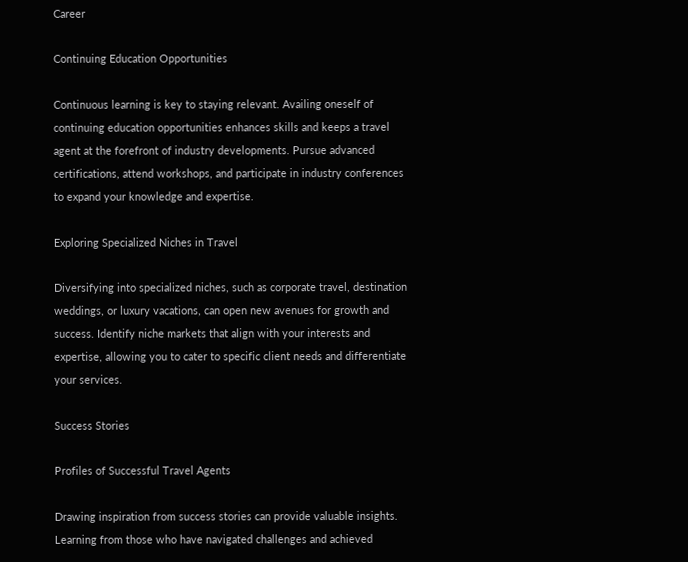Career

Continuing Education Opportunities

Continuous learning is key to staying relevant. Availing oneself of continuing education opportunities enhances skills and keeps a travel agent at the forefront of industry developments. Pursue advanced certifications, attend workshops, and participate in industry conferences to expand your knowledge and expertise.

Exploring Specialized Niches in Travel

Diversifying into specialized niches, such as corporate travel, destination weddings, or luxury vacations, can open new avenues for growth and success. Identify niche markets that align with your interests and expertise, allowing you to cater to specific client needs and differentiate your services.

Success Stories

Profiles of Successful Travel Agents

Drawing inspiration from success stories can provide valuable insights. Learning from those who have navigated challenges and achieved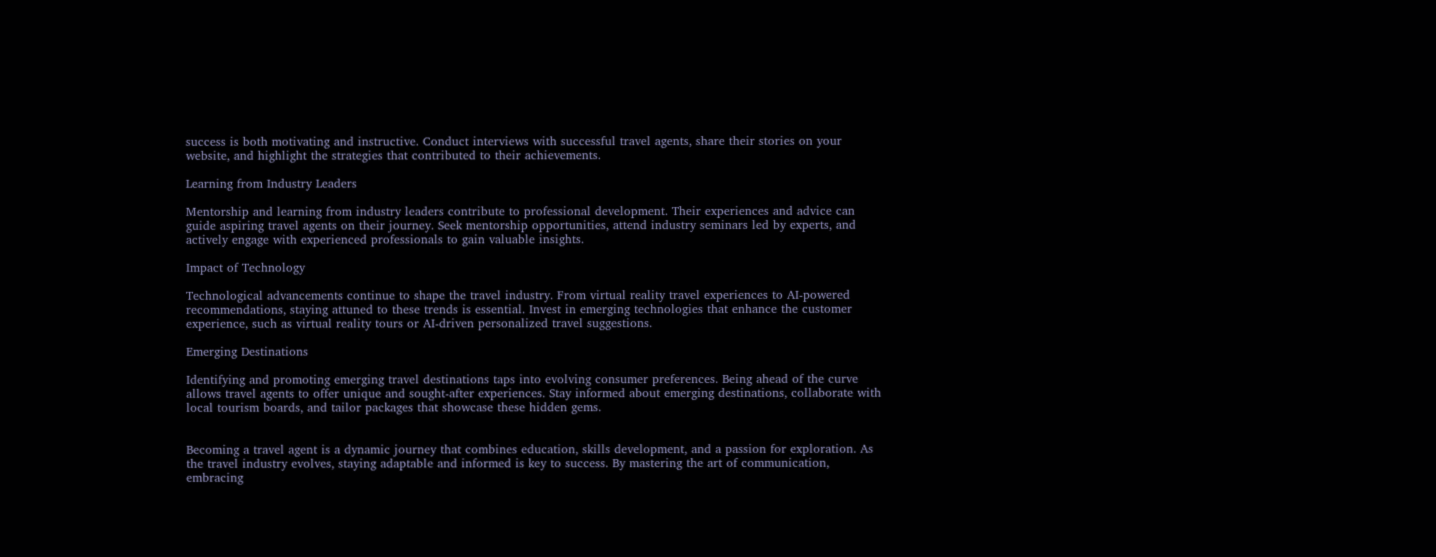success is both motivating and instructive. Conduct interviews with successful travel agents, share their stories on your website, and highlight the strategies that contributed to their achievements.

Learning from Industry Leaders

Mentorship and learning from industry leaders contribute to professional development. Their experiences and advice can guide aspiring travel agents on their journey. Seek mentorship opportunities, attend industry seminars led by experts, and actively engage with experienced professionals to gain valuable insights.

Impact of Technology

Technological advancements continue to shape the travel industry. From virtual reality travel experiences to AI-powered recommendations, staying attuned to these trends is essential. Invest in emerging technologies that enhance the customer experience, such as virtual reality tours or AI-driven personalized travel suggestions.

Emerging Destinations

Identifying and promoting emerging travel destinations taps into evolving consumer preferences. Being ahead of the curve allows travel agents to offer unique and sought-after experiences. Stay informed about emerging destinations, collaborate with local tourism boards, and tailor packages that showcase these hidden gems.


Becoming a travel agent is a dynamic journey that combines education, skills development, and a passion for exploration. As the travel industry evolves, staying adaptable and informed is key to success. By mastering the art of communication, embracing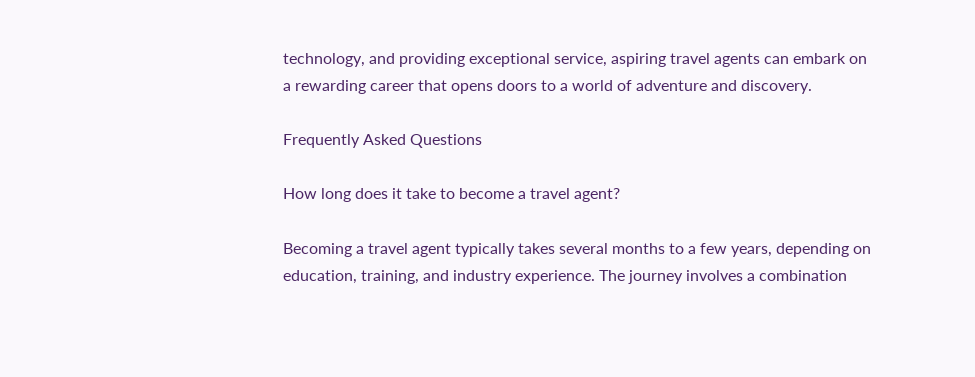technology, and providing exceptional service, aspiring travel agents can embark on a rewarding career that opens doors to a world of adventure and discovery.

Frequently Asked Questions

How long does it take to become a travel agent?

Becoming a travel agent typically takes several months to a few years, depending on education, training, and industry experience. The journey involves a combination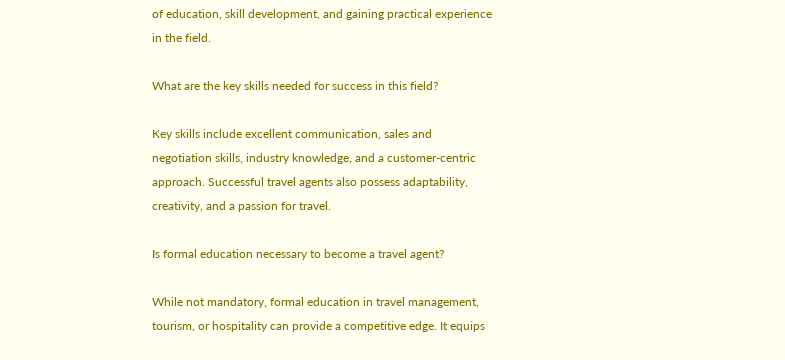of education, skill development, and gaining practical experience in the field.

What are the key skills needed for success in this field?

Key skills include excellent communication, sales and negotiation skills, industry knowledge, and a customer-centric approach. Successful travel agents also possess adaptability, creativity, and a passion for travel.

Is formal education necessary to become a travel agent?

While not mandatory, formal education in travel management, tourism, or hospitality can provide a competitive edge. It equips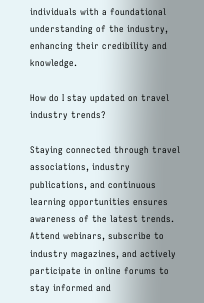individuals with a foundational understanding of the industry, enhancing their credibility and knowledge.

How do I stay updated on travel industry trends?

Staying connected through travel associations, industry publications, and continuous learning opportunities ensures awareness of the latest trends. Attend webinars, subscribe to industry magazines, and actively participate in online forums to stay informed and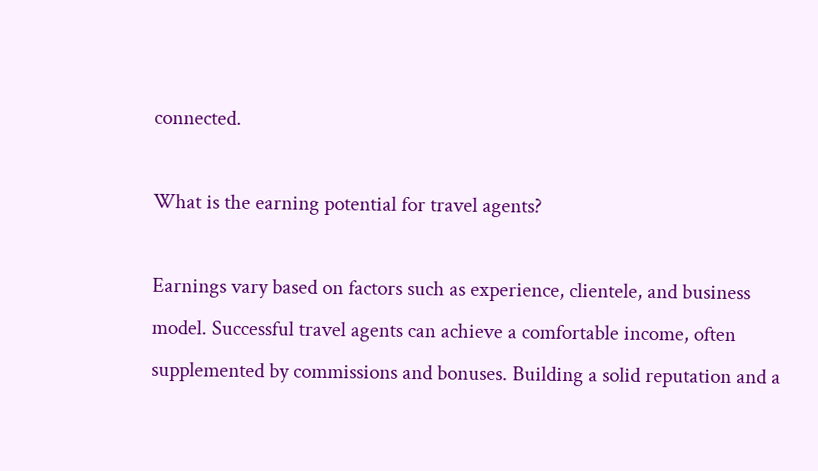connected.

What is the earning potential for travel agents?

Earnings vary based on factors such as experience, clientele, and business model. Successful travel agents can achieve a comfortable income, often supplemented by commissions and bonuses. Building a solid reputation and a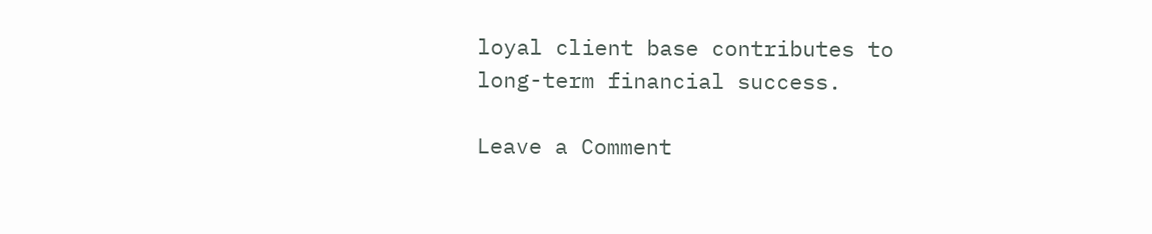loyal client base contributes to long-term financial success.

Leave a Comment